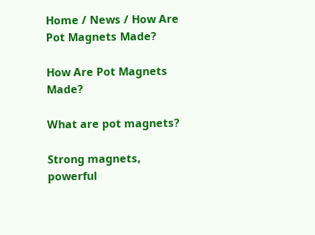Home / News / How Are Pot Magnets Made?

How Are Pot Magnets Made?

What are pot magnets?

Strong magnets, powerful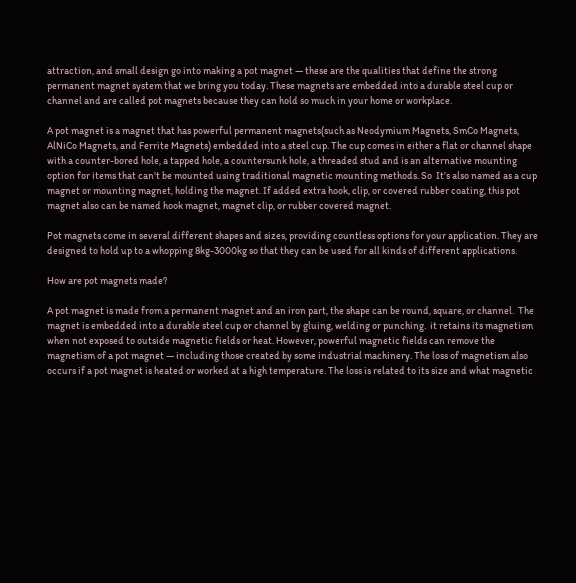attraction, and small design go into making a pot magnet — these are the qualities that define the strong permanent magnet system that we bring you today. These magnets are embedded into a durable steel cup or channel and are called pot magnets because they can hold so much in your home or workplace.

A pot magnet is a magnet that has powerful permanent magnets(such as Neodymium Magnets, SmCo Magnets, AlNiCo Magnets, and Ferrite Magnets) embedded into a steel cup. The cup comes in either a flat or channel shape with a counter-bored hole, a tapped hole, a countersunk hole, a threaded stud and is an alternative mounting option for items that can't be mounted using traditional magnetic mounting methods. So  It’s also named as a cup magnet or mounting magnet, holding the magnet. If added extra hook, clip, or covered rubber coating, this pot magnet also can be named hook magnet, magnet clip, or rubber covered magnet.

Pot magnets come in several different shapes and sizes, providing countless options for your application. They are designed to hold up to a whopping 8kg-3000kg so that they can be used for all kinds of different applications.

How are pot magnets made?

A pot magnet is made from a permanent magnet and an iron part, the shape can be round, square, or channel.  The magnet is embedded into a durable steel cup or channel by gluing, welding or punching.  it retains its magnetism when not exposed to outside magnetic fields or heat. However, powerful magnetic fields can remove the magnetism of a pot magnet — including those created by some industrial machinery. The loss of magnetism also occurs if a pot magnet is heated or worked at a high temperature. The loss is related to its size and what magnetic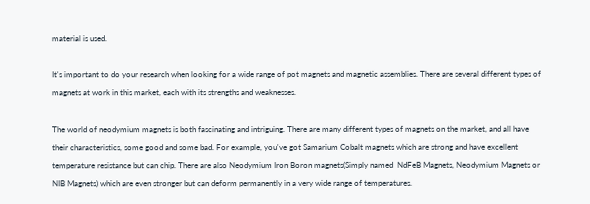material is used.

It's important to do your research when looking for a wide range of pot magnets and magnetic assemblies. There are several different types of magnets at work in this market, each with its strengths and weaknesses.

The world of neodymium magnets is both fascinating and intriguing. There are many different types of magnets on the market, and all have their characteristics, some good and some bad. For example, you've got Samarium Cobalt magnets which are strong and have excellent temperature resistance but can chip. There are also Neodymium Iron Boron magnets(Simply named  NdFeB Magnets, Neodymium Magnets or NIB Magnets) which are even stronger but can deform permanently in a very wide range of temperatures.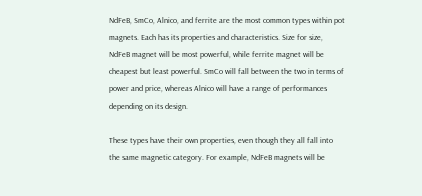NdFeB, SmCo, Alnico, and ferrite are the most common types within pot magnets. Each has its properties and characteristics. Size for size, NdFeB magnet will be most powerful, while ferrite magnet will be cheapest but least powerful. SmCo will fall between the two in terms of power and price, whereas Alnico will have a range of performances depending on its design.

These types have their own properties, even though they all fall into the same magnetic category. For example, NdFeB magnets will be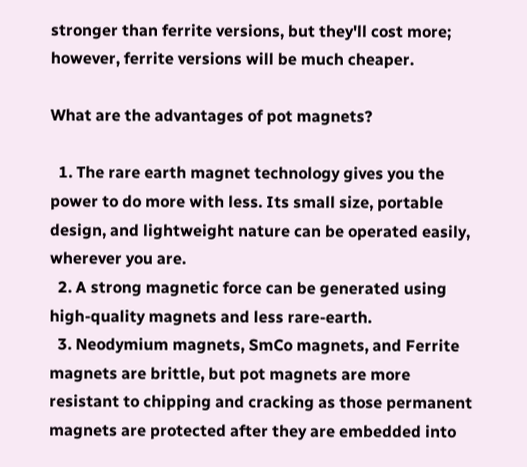stronger than ferrite versions, but they'll cost more; however, ferrite versions will be much cheaper.

What are the advantages of pot magnets?

  1. The rare earth magnet technology gives you the power to do more with less. Its small size, portable design, and lightweight nature can be operated easily, wherever you are.
  2. A strong magnetic force can be generated using high-quality magnets and less rare-earth.
  3. Neodymium magnets, SmCo magnets, and Ferrite magnets are brittle, but pot magnets are more resistant to chipping and cracking as those permanent magnets are protected after they are embedded into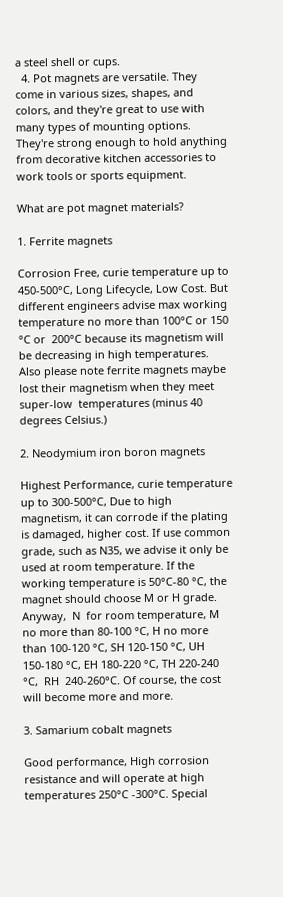a steel shell or cups.
  4. Pot magnets are versatile. They come in various sizes, shapes, and colors, and they're great to use with many types of mounting options. They're strong enough to hold anything from decorative kitchen accessories to work tools or sports equipment.

What are pot magnet materials?

1. Ferrite magnets

Corrosion Free, curie temperature up to 450-500°C, Long Lifecycle, Low Cost. But different engineers advise max working temperature no more than 100°C or 150 °C or  200°C because its magnetism will be decreasing in high temperatures.  Also please note ferrite magnets maybe lost their magnetism when they meet super-low  temperatures (minus 40 degrees Celsius.)

2. Neodymium iron boron magnets

Highest Performance, curie temperature up to 300-500°C, Due to high magnetism, it can corrode if the plating is damaged, higher cost. If use common grade, such as N35, we advise it only be used at room temperature. If the working temperature is 50°C-80 °C, the magnet should choose M or H grade. Anyway,  N  for room temperature, M no more than 80-100 °C, H no more than 100-120 °C, SH 120-150 °C, UH  150-180 °C, EH 180-220 °C, TH 220-240 °C,  RH  240-260°C. Of course, the cost will become more and more.

3. Samarium cobalt magnets

Good performance, High corrosion resistance and will operate at high temperatures 250°C -300°C. Special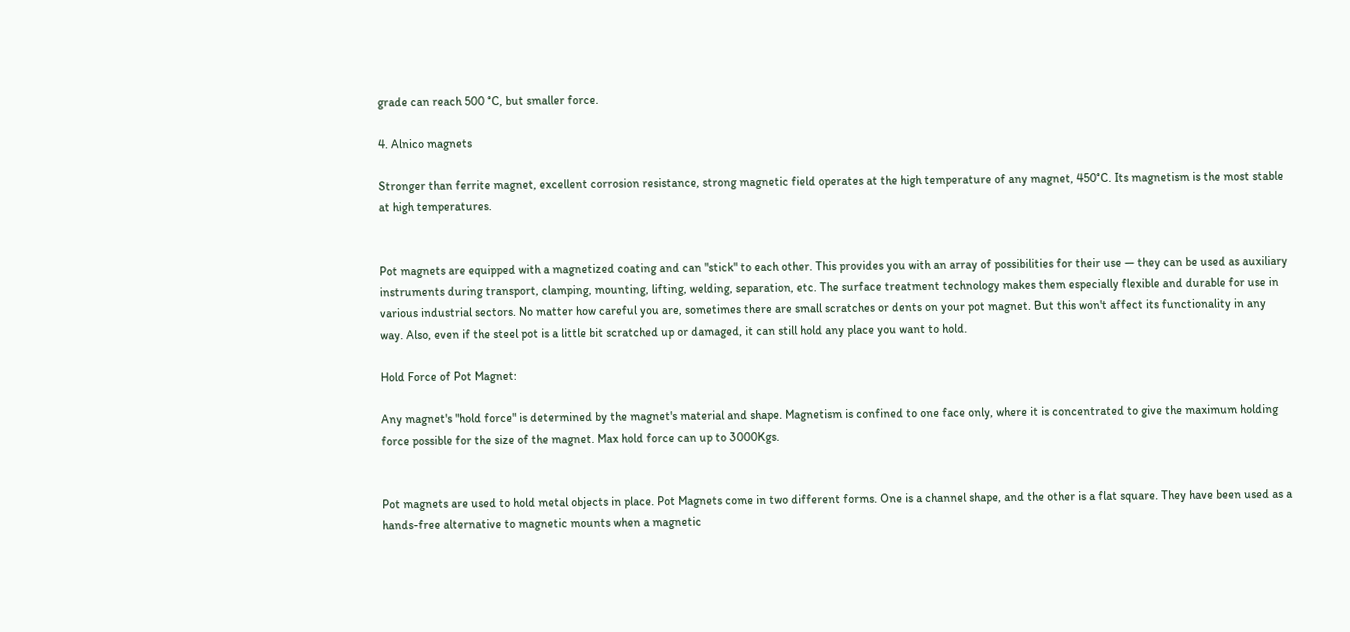grade can reach 500 °C, but smaller force.

4. Alnico magnets

Stronger than ferrite magnet, excellent corrosion resistance, strong magnetic field operates at the high temperature of any magnet, 450°C. Its magnetism is the most stable at high temperatures.


Pot magnets are equipped with a magnetized coating and can "stick" to each other. This provides you with an array of possibilities for their use — they can be used as auxiliary instruments during transport, clamping, mounting, lifting, welding, separation, etc. The surface treatment technology makes them especially flexible and durable for use in various industrial sectors. No matter how careful you are, sometimes there are small scratches or dents on your pot magnet. But this won't affect its functionality in any way. Also, even if the steel pot is a little bit scratched up or damaged, it can still hold any place you want to hold.

Hold Force of Pot Magnet:

Any magnet's "hold force" is determined by the magnet's material and shape. Magnetism is confined to one face only, where it is concentrated to give the maximum holding force possible for the size of the magnet. Max hold force can up to 3000Kgs.


Pot magnets are used to hold metal objects in place. Pot Magnets come in two different forms. One is a channel shape, and the other is a flat square. They have been used as a hands-free alternative to magnetic mounts when a magnetic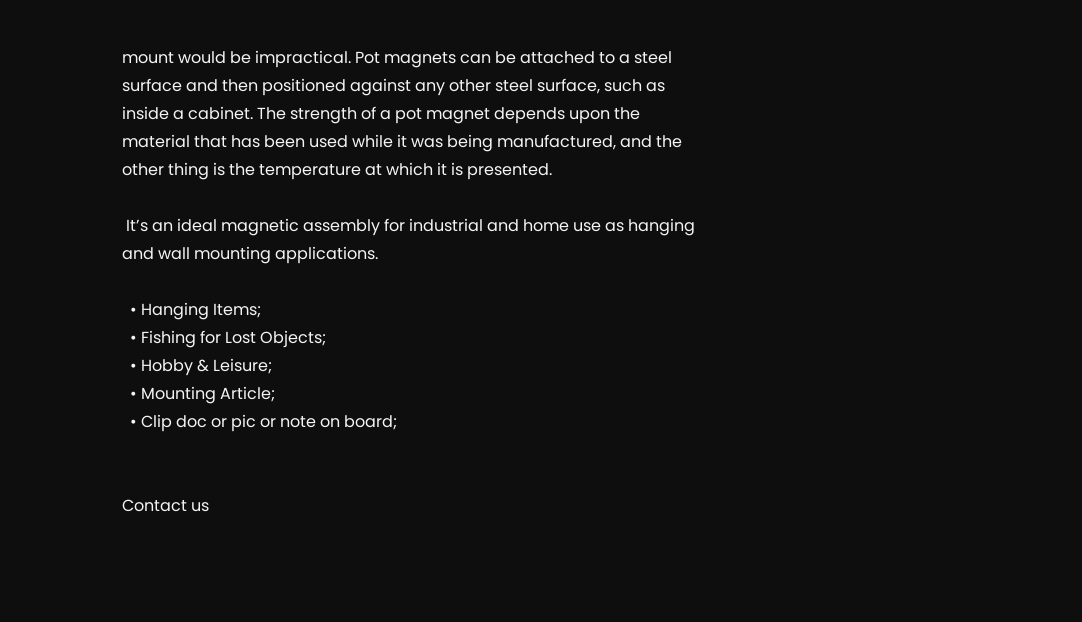mount would be impractical. Pot magnets can be attached to a steel surface and then positioned against any other steel surface, such as inside a cabinet. The strength of a pot magnet depends upon the material that has been used while it was being manufactured, and the other thing is the temperature at which it is presented.

 It’s an ideal magnetic assembly for industrial and home use as hanging and wall mounting applications.

  • Hanging Items;
  • Fishing for Lost Objects;
  • Hobby & Leisure;
  • Mounting Article;
  • Clip doc or pic or note on board;


Contact us